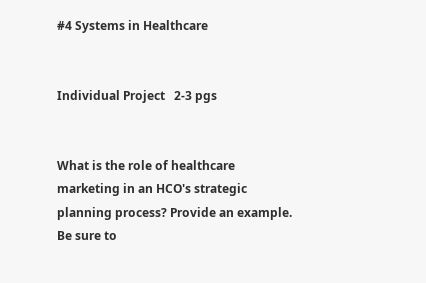#4 Systems in Healthcare


Individual Project   2-3 pgs


What is the role of healthcare marketing in an HCO's strategic planning process? Provide an example. Be sure to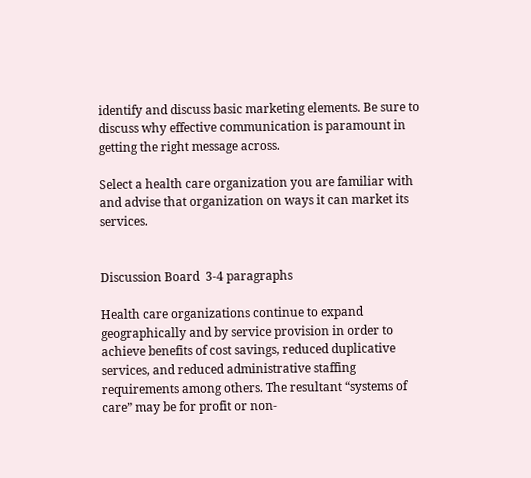identify and discuss basic marketing elements. Be sure to discuss why effective communication is paramount in getting the right message across.

Select a health care organization you are familiar with and advise that organization on ways it can market its services.


Discussion Board  3-4 paragraphs

Health care organizations continue to expand geographically and by service provision in order to achieve benefits of cost savings, reduced duplicative services, and reduced administrative staffing requirements among others. The resultant “systems of care” may be for profit or non-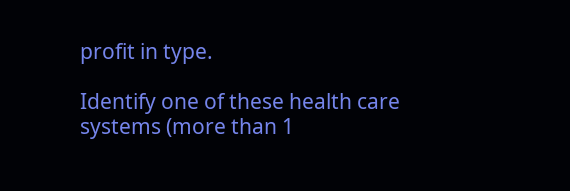profit in type.

Identify one of these health care systems (more than 1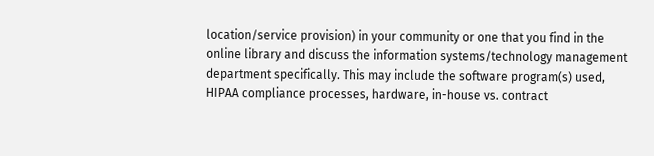location/service provision) in your community or one that you find in the online library and discuss the information systems/technology management department specifically. This may include the software program(s) used, HIPAA compliance processes, hardware, in-house vs. contract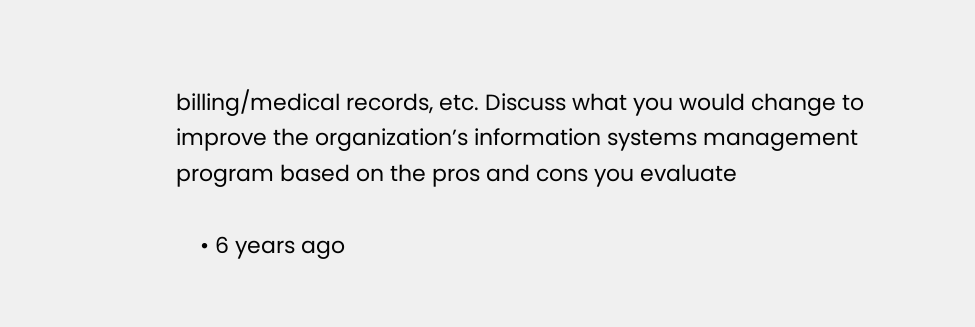billing/medical records, etc. Discuss what you would change to improve the organization’s information systems management program based on the pros and cons you evaluate

    • 6 years ago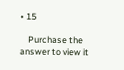• 15

    Purchase the answer to view it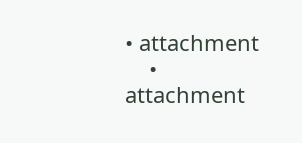• attachment
    • attachment